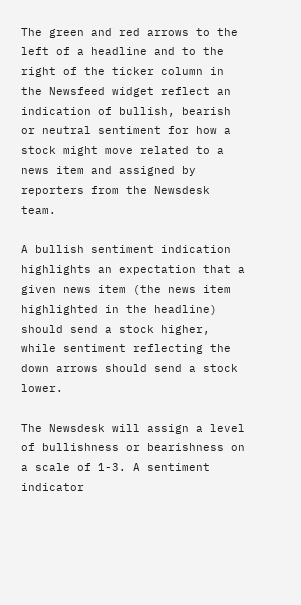The green and red arrows to the left of a headline and to the right of the ticker column in the Newsfeed widget reflect an indication of bullish, bearish or neutral sentiment for how a stock might move related to a news item and assigned by reporters from the Newsdesk team.

A bullish sentiment indication highlights an expectation that a given news item (the news item highlighted in the headline) should send a stock higher, while sentiment reflecting the down arrows should send a stock lower.

The Newsdesk will assign a level of bullishness or bearishness on a scale of 1-3. A sentiment indicator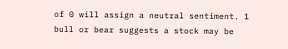of 0 will assign a neutral sentiment. 1 bull or bear suggests a stock may be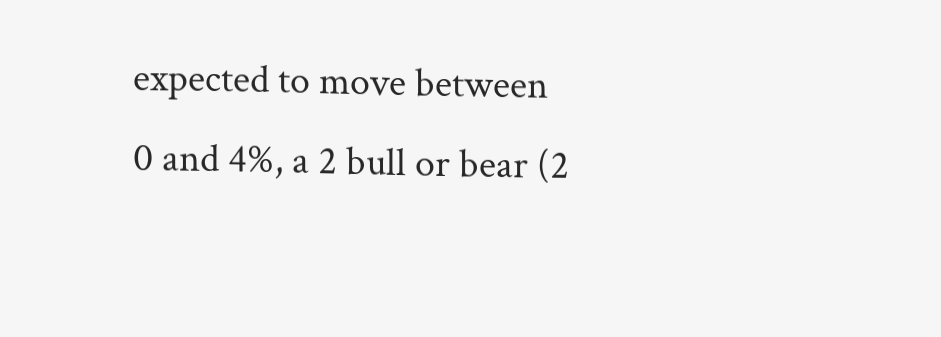expected to move between 0 and 4%, a 2 bull or bear (2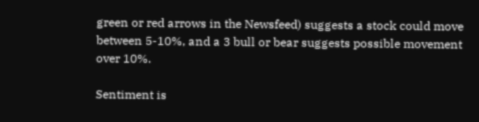green or red arrows in the Newsfeed) suggests a stock could move between 5-10%, and a 3 bull or bear suggests possible movement over 10%.

Sentiment is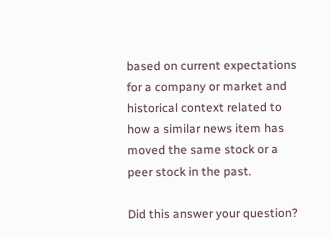based on current expectations for a company or market and historical context related to how a similar news item has moved the same stock or a peer stock in the past.

Did this answer your question?